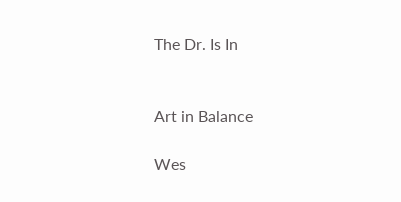The Dr. Is In


Art in Balance

Wes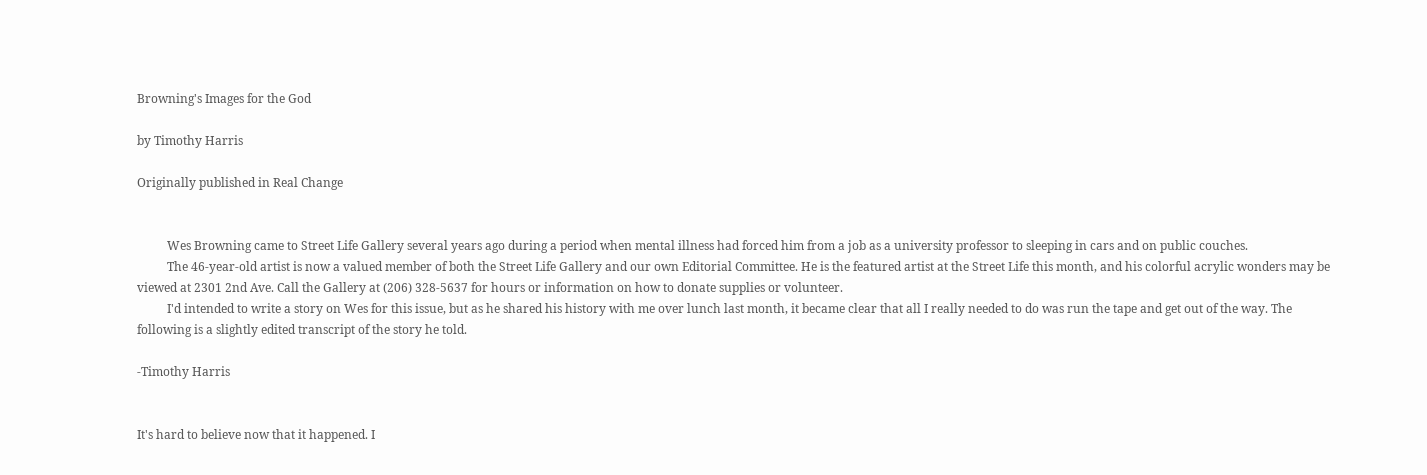Browning's Images for the God

by Timothy Harris

Originally published in Real Change


          Wes Browning came to Street Life Gallery several years ago during a period when mental illness had forced him from a job as a university professor to sleeping in cars and on public couches.
          The 46-year-old artist is now a valued member of both the Street Life Gallery and our own Editorial Committee. He is the featured artist at the Street Life this month, and his colorful acrylic wonders may be viewed at 2301 2nd Ave. Call the Gallery at (206) 328-5637 for hours or information on how to donate supplies or volunteer.
          I'd intended to write a story on Wes for this issue, but as he shared his history with me over lunch last month, it became clear that all I really needed to do was run the tape and get out of the way. The following is a slightly edited transcript of the story he told.

-Timothy Harris


It's hard to believe now that it happened. I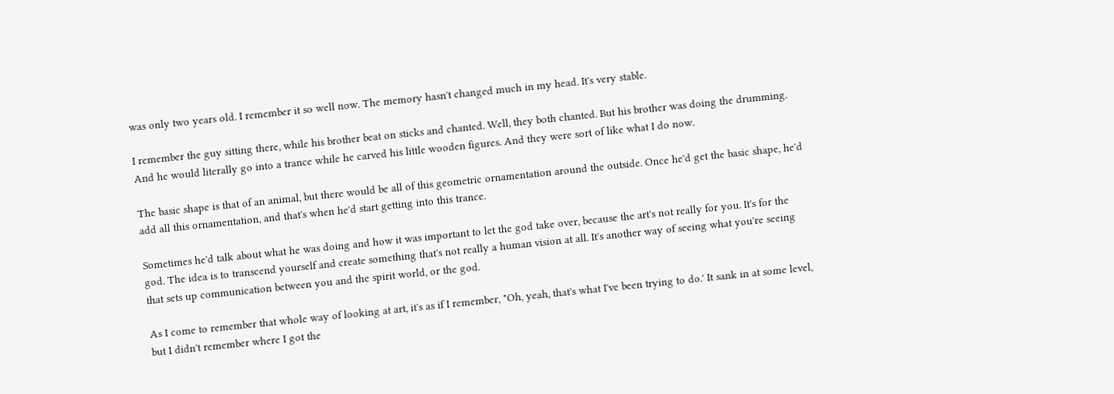was only two years old. I remember it so well now. The memory hasn't changed much in my head. It's very stable.

I remember the guy sitting there, while his brother beat on sticks and chanted. Well, they both chanted. But his brother was doing the drumming. And he would literally go into a trance while he carved his little wooden figures. And they were sort of like what I do now.

The basic shape is that of an animal, but there would be all of this geometric ornamentation around the outside. Once he'd get the basic shape, he'd add all this ornamentation, and that's when he'd start getting into this trance.

Sometimes he'd talk about what he was doing and how it was important to let the god take over, because the art's not really for you. It's for the god. The idea is to transcend yourself and create something that's not really a human vision at all. It's another way of seeing what you're seeing that sets up communication between you and the spirit world, or the god.

As I come to remember that whole way of looking at art, it's as if I remember, "Oh, yeah, that's what I've been trying to do.' It sank in at some level, but I didn't remember where I got the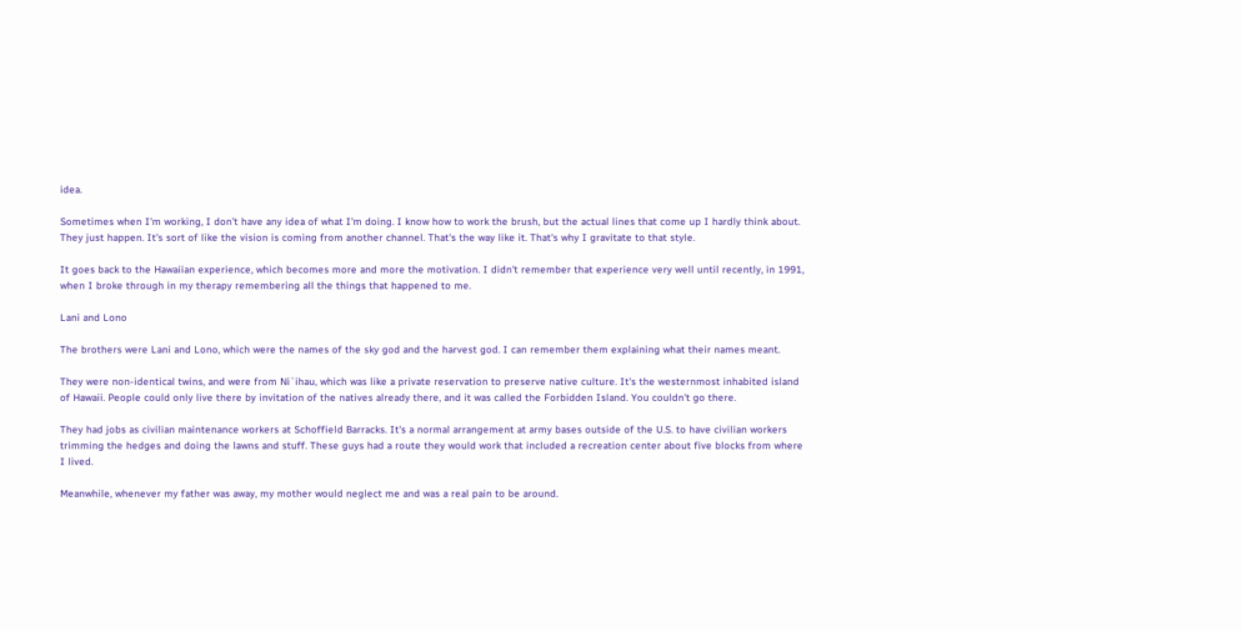idea.

Sometimes when I'm working, I don't have any idea of what I'm doing. I know how to work the brush, but the actual lines that come up I hardly think about. They just happen. It's sort of like the vision is coming from another channel. That's the way like it. That's why I gravitate to that style.

It goes back to the Hawaiian experience, which becomes more and more the motivation. I didn't remember that experience very well until recently, in 1991, when I broke through in my therapy remembering all the things that happened to me.

Lani and Lono

The brothers were Lani and Lono, which were the names of the sky god and the harvest god. I can remember them explaining what their names meant.

They were non-identical twins, and were from Ni`ihau, which was like a private reservation to preserve native culture. It's the westernmost inhabited island of Hawaii. People could only live there by invitation of the natives already there, and it was called the Forbidden Island. You couldn't go there.

They had jobs as civilian maintenance workers at Schoffield Barracks. It's a normal arrangement at army bases outside of the U.S. to have civilian workers trimming the hedges and doing the lawns and stuff. These guys had a route they would work that included a recreation center about five blocks from where I lived.

Meanwhile, whenever my father was away, my mother would neglect me and was a real pain to be around.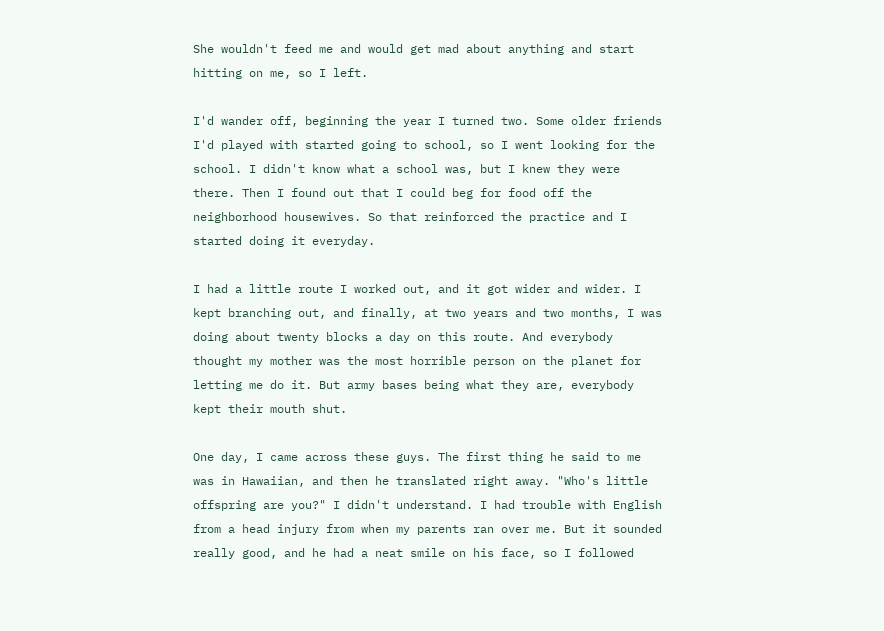She wouldn't feed me and would get mad about anything and start hitting on me, so I left.

I'd wander off, beginning the year I turned two. Some older friends I'd played with started going to school, so I went looking for the school. I didn't know what a school was, but I knew they were there. Then I found out that I could beg for food off the neighborhood housewives. So that reinforced the practice and I started doing it everyday.

I had a little route I worked out, and it got wider and wider. I kept branching out, and finally, at two years and two months, I was doing about twenty blocks a day on this route. And everybody thought my mother was the most horrible person on the planet for letting me do it. But army bases being what they are, everybody kept their mouth shut.

One day, I came across these guys. The first thing he said to me was in Hawaiian, and then he translated right away. "Who's little offspring are you?" I didn't understand. I had trouble with English from a head injury from when my parents ran over me. But it sounded really good, and he had a neat smile on his face, so I followed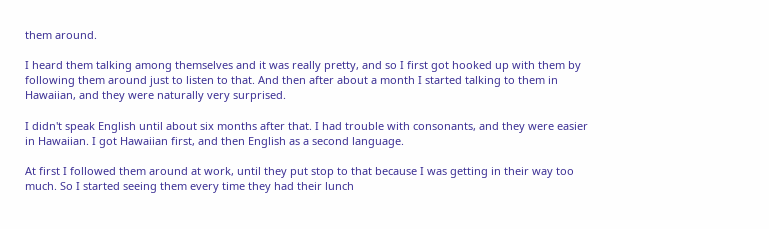them around.

I heard them talking among themselves and it was really pretty, and so I first got hooked up with them by following them around just to listen to that. And then after about a month I started talking to them in Hawaiian, and they were naturally very surprised.

I didn't speak English until about six months after that. I had trouble with consonants, and they were easier in Hawaiian. I got Hawaiian first, and then English as a second language.

At first I followed them around at work, until they put stop to that because I was getting in their way too much. So I started seeing them every time they had their lunch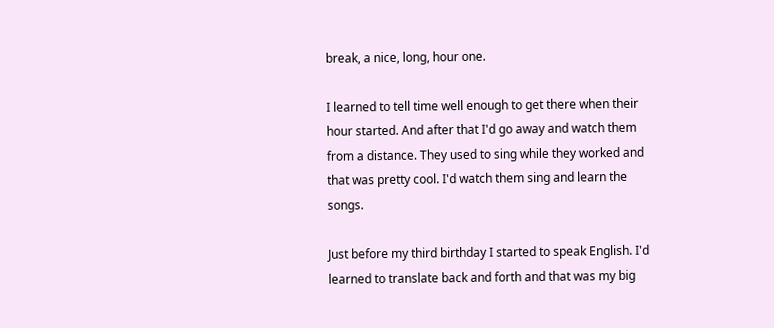break, a nice, long, hour one.

I learned to tell time well enough to get there when their hour started. And after that I'd go away and watch them from a distance. They used to sing while they worked and that was pretty cool. I'd watch them sing and learn the songs.

Just before my third birthday I started to speak English. I'd learned to translate back and forth and that was my big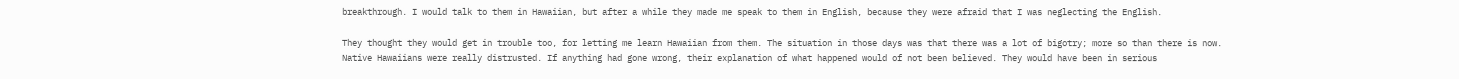breakthrough. I would talk to them in Hawaiian, but after a while they made me speak to them in English, because they were afraid that I was neglecting the English.

They thought they would get in trouble too, for letting me learn Hawaiian from them. The situation in those days was that there was a lot of bigotry; more so than there is now. Native Hawaiians were really distrusted. If anything had gone wrong, their explanation of what happened would of not been believed. They would have been in serious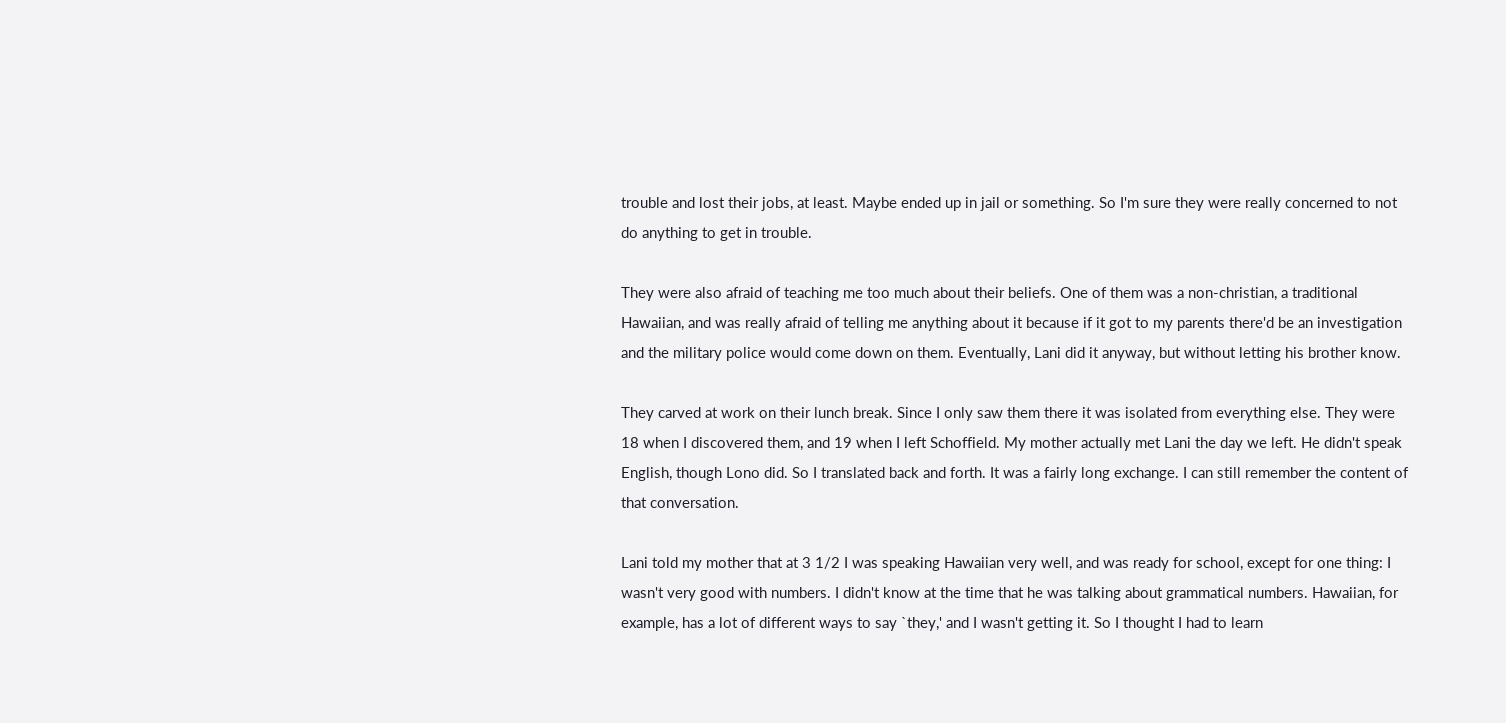trouble and lost their jobs, at least. Maybe ended up in jail or something. So I'm sure they were really concerned to not do anything to get in trouble.

They were also afraid of teaching me too much about their beliefs. One of them was a non-christian, a traditional Hawaiian, and was really afraid of telling me anything about it because if it got to my parents there'd be an investigation and the military police would come down on them. Eventually, Lani did it anyway, but without letting his brother know.

They carved at work on their lunch break. Since I only saw them there it was isolated from everything else. They were 18 when I discovered them, and 19 when I left Schoffield. My mother actually met Lani the day we left. He didn't speak English, though Lono did. So I translated back and forth. It was a fairly long exchange. I can still remember the content of that conversation.

Lani told my mother that at 3 1/2 I was speaking Hawaiian very well, and was ready for school, except for one thing: I wasn't very good with numbers. I didn't know at the time that he was talking about grammatical numbers. Hawaiian, for example, has a lot of different ways to say `they,' and I wasn't getting it. So I thought I had to learn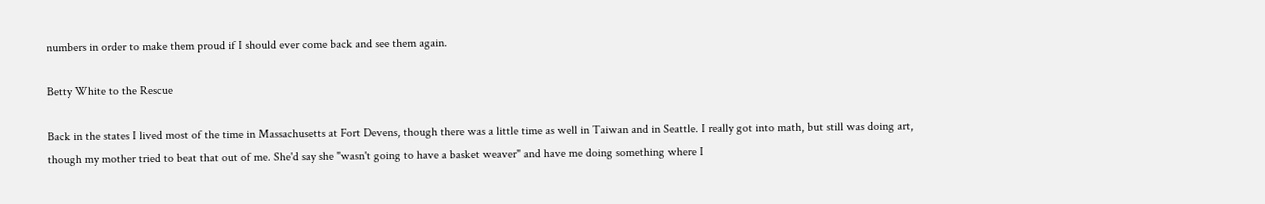numbers in order to make them proud if I should ever come back and see them again.

Betty White to the Rescue

Back in the states I lived most of the time in Massachusetts at Fort Devens, though there was a little time as well in Taiwan and in Seattle. I really got into math, but still was doing art, though my mother tried to beat that out of me. She'd say she "wasn't going to have a basket weaver" and have me doing something where I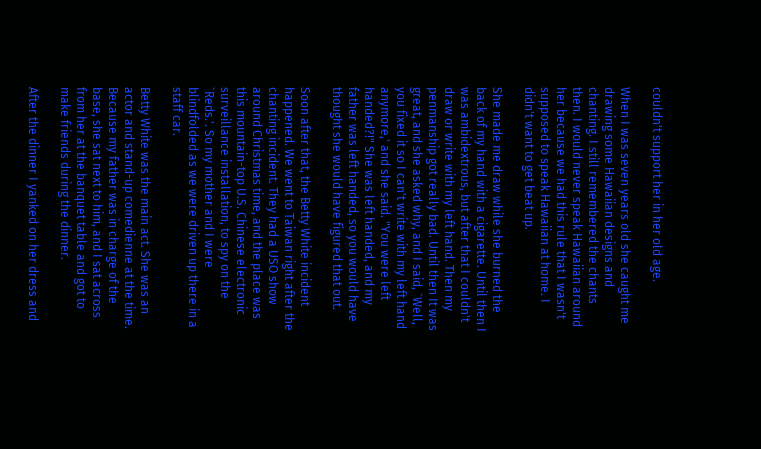couldn't support her in her old age.

When I was seven years old she caught me drawing some Hawaiian designs and chanting. I still remembered the chants then. I would never speak Hawaiian around her because we had this rule that I wasn't supposed to speak Hawaiian at home. I didn't want to get beat up.

She made me draw while she burned the back of my hand with a cigarette. Until then I was ambidextrous, but after that I couldn't draw or write with my left hand. Then my penmanship got really bad. Until then It was great, and she asked why, and I said, `Well, you fixed it so I can't write with my left hand anymore,' and she said. "You were left handed?!" She was left handed, and my father was left handed, so you would have thought she would have figured that out.

Soon after that, the Betty White incident happened. We went to Taiwan right after the chanting incident. They had a USO show around Christmas time, and the place was this mountain-top U.S. Chinese electronic surveillance installation, to spy on the `Reds.'. So my mother and I were blindfolded as we were driven up there in a staff car.

Betty White was the main act. She was an actor and stand-up comedienne at the time. Because my father was in charge of the base, she sat next to him, and I sat across from her at the banquet table and got to make friends during the dinner.

After the dinner I yanked on her dress and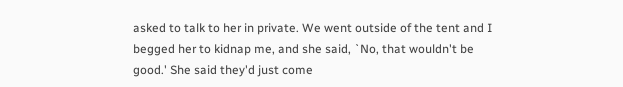asked to talk to her in private. We went outside of the tent and I begged her to kidnap me, and she said, `No, that wouldn't be good.' She said they'd just come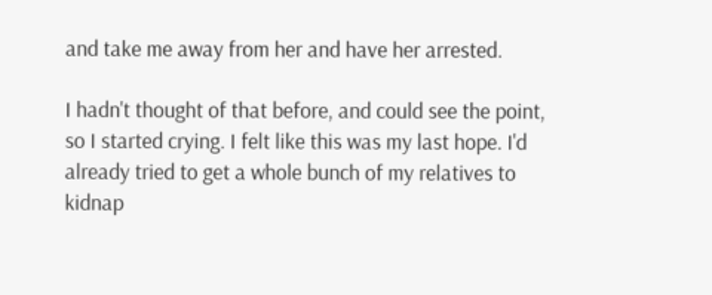and take me away from her and have her arrested.

I hadn't thought of that before, and could see the point, so I started crying. I felt like this was my last hope. I'd already tried to get a whole bunch of my relatives to kidnap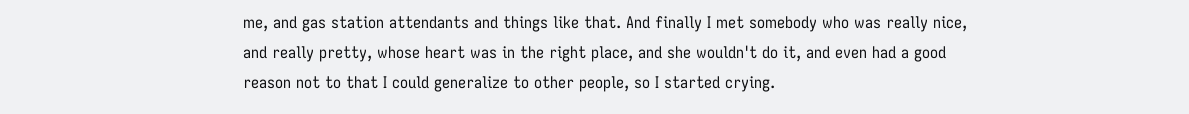me, and gas station attendants and things like that. And finally I met somebody who was really nice, and really pretty, whose heart was in the right place, and she wouldn't do it, and even had a good reason not to that I could generalize to other people, so I started crying.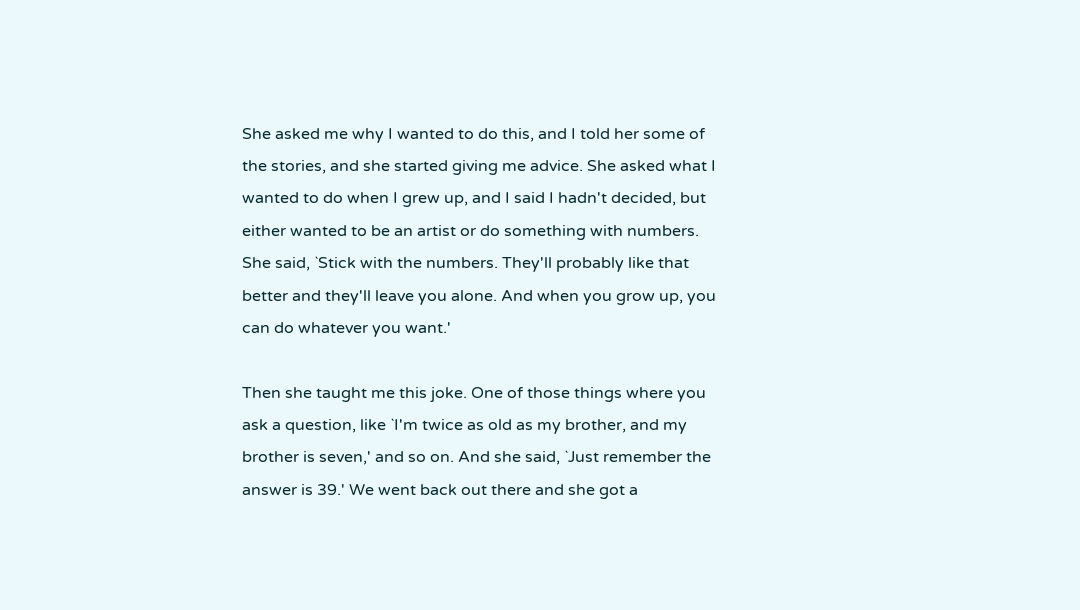She asked me why I wanted to do this, and I told her some of the stories, and she started giving me advice. She asked what I wanted to do when I grew up, and I said I hadn't decided, but either wanted to be an artist or do something with numbers. She said, `Stick with the numbers. They'll probably like that better and they'll leave you alone. And when you grow up, you can do whatever you want.'

Then she taught me this joke. One of those things where you ask a question, like `I'm twice as old as my brother, and my brother is seven,' and so on. And she said, `Just remember the answer is 39.' We went back out there and she got a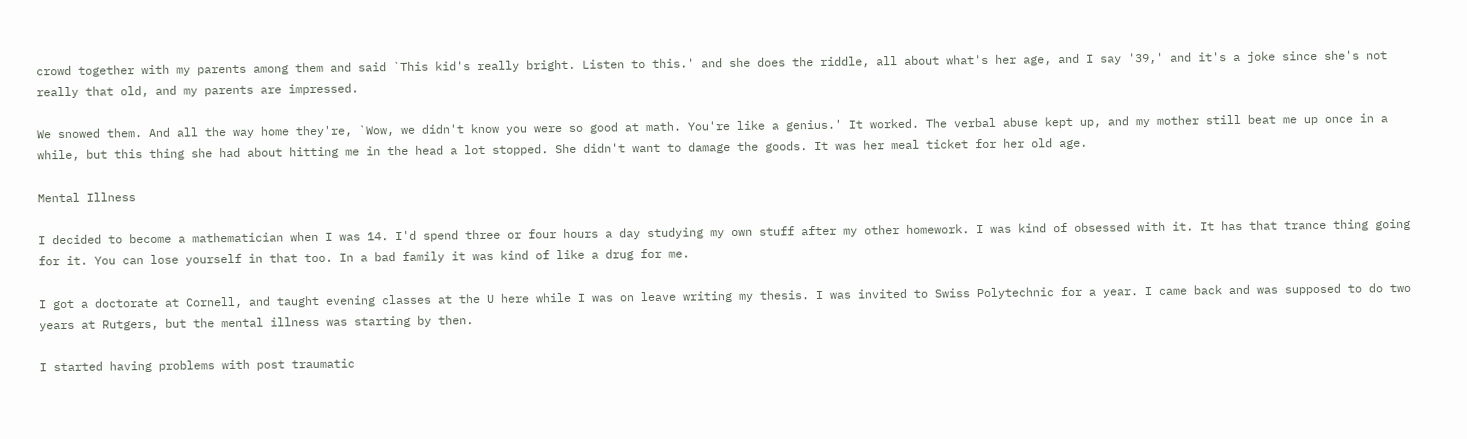crowd together with my parents among them and said `This kid's really bright. Listen to this.' and she does the riddle, all about what's her age, and I say '39,' and it's a joke since she's not really that old, and my parents are impressed.

We snowed them. And all the way home they're, `Wow, we didn't know you were so good at math. You're like a genius.' It worked. The verbal abuse kept up, and my mother still beat me up once in a while, but this thing she had about hitting me in the head a lot stopped. She didn't want to damage the goods. It was her meal ticket for her old age.

Mental Illness

I decided to become a mathematician when I was 14. I'd spend three or four hours a day studying my own stuff after my other homework. I was kind of obsessed with it. It has that trance thing going for it. You can lose yourself in that too. In a bad family it was kind of like a drug for me.

I got a doctorate at Cornell, and taught evening classes at the U here while I was on leave writing my thesis. I was invited to Swiss Polytechnic for a year. I came back and was supposed to do two years at Rutgers, but the mental illness was starting by then.

I started having problems with post traumatic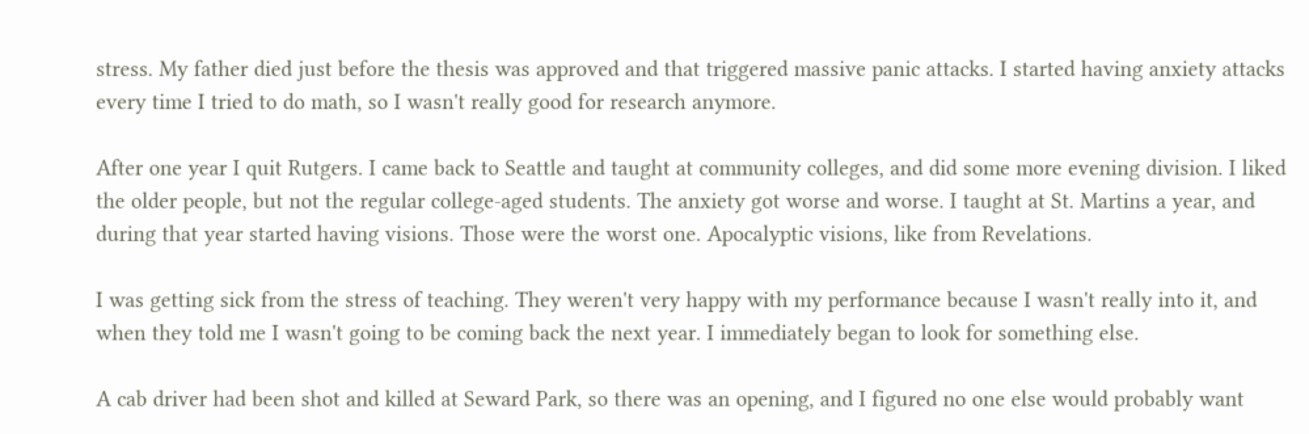stress. My father died just before the thesis was approved and that triggered massive panic attacks. I started having anxiety attacks every time I tried to do math, so I wasn't really good for research anymore.

After one year I quit Rutgers. I came back to Seattle and taught at community colleges, and did some more evening division. I liked the older people, but not the regular college-aged students. The anxiety got worse and worse. I taught at St. Martins a year, and during that year started having visions. Those were the worst one. Apocalyptic visions, like from Revelations.

I was getting sick from the stress of teaching. They weren't very happy with my performance because I wasn't really into it, and when they told me I wasn't going to be coming back the next year. I immediately began to look for something else.

A cab driver had been shot and killed at Seward Park, so there was an opening, and I figured no one else would probably want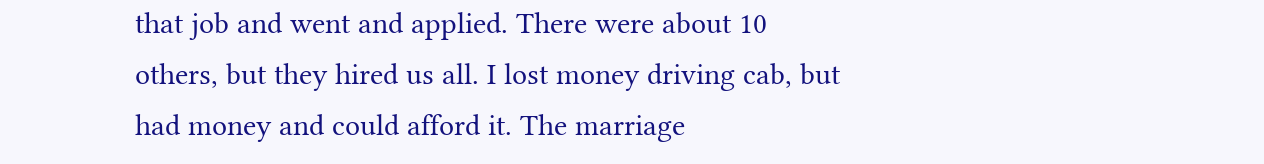that job and went and applied. There were about 10 others, but they hired us all. I lost money driving cab, but had money and could afford it. The marriage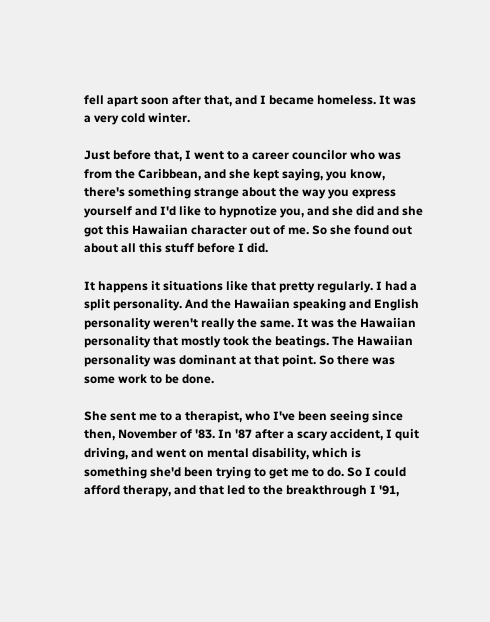fell apart soon after that, and I became homeless. It was a very cold winter.

Just before that, I went to a career councilor who was from the Caribbean, and she kept saying, you know, there's something strange about the way you express yourself and I'd like to hypnotize you, and she did and she got this Hawaiian character out of me. So she found out about all this stuff before I did.

It happens it situations like that pretty regularly. I had a split personality. And the Hawaiian speaking and English personality weren't really the same. It was the Hawaiian personality that mostly took the beatings. The Hawaiian personality was dominant at that point. So there was some work to be done.

She sent me to a therapist, who I've been seeing since then, November of '83. In '87 after a scary accident, I quit driving, and went on mental disability, which is something she'd been trying to get me to do. So I could afford therapy, and that led to the breakthrough I '91,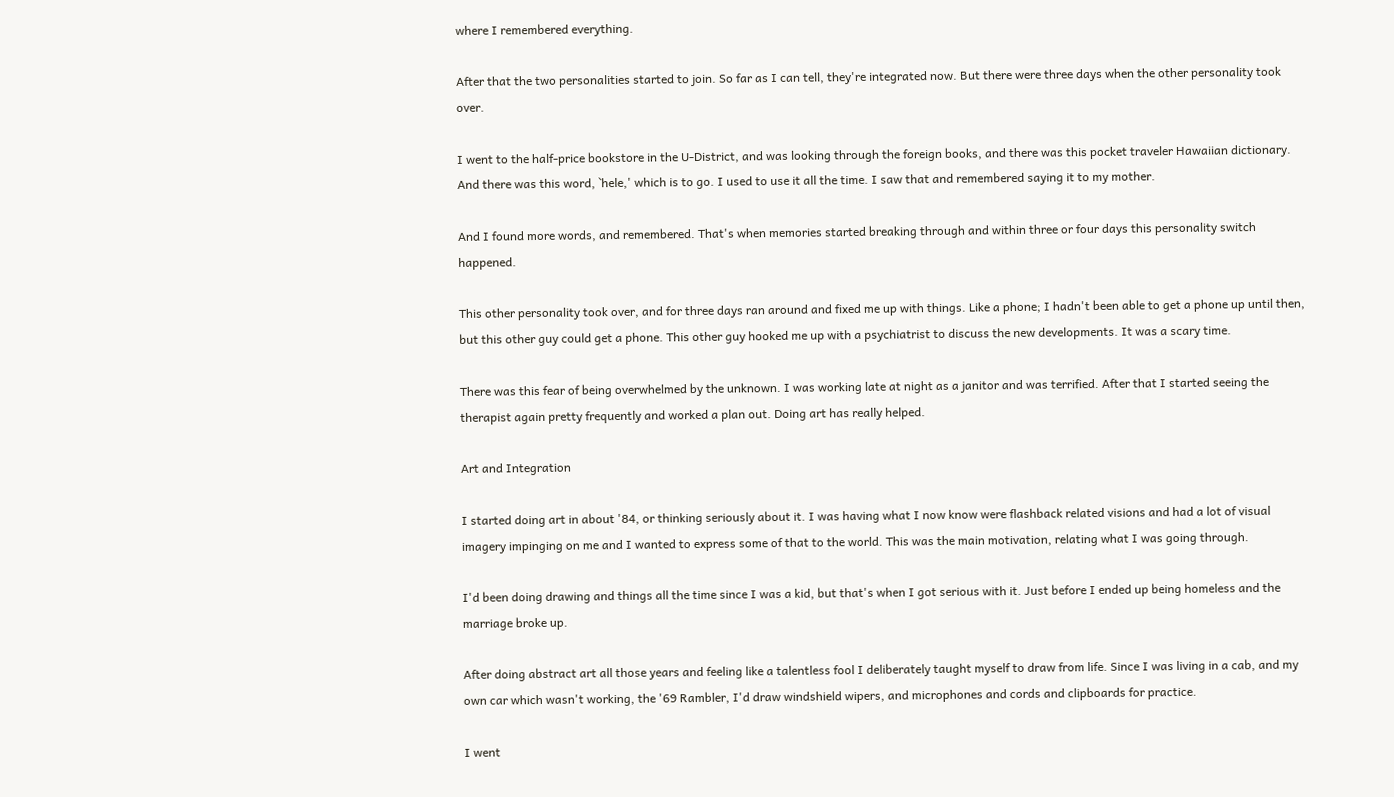where I remembered everything.

After that the two personalities started to join. So far as I can tell, they're integrated now. But there were three days when the other personality took over.

I went to the half-price bookstore in the U-District, and was looking through the foreign books, and there was this pocket traveler Hawaiian dictionary. And there was this word, `hele,' which is to go. I used to use it all the time. I saw that and remembered saying it to my mother.

And I found more words, and remembered. That's when memories started breaking through and within three or four days this personality switch happened.

This other personality took over, and for three days ran around and fixed me up with things. Like a phone; I hadn't been able to get a phone up until then, but this other guy could get a phone. This other guy hooked me up with a psychiatrist to discuss the new developments. It was a scary time.

There was this fear of being overwhelmed by the unknown. I was working late at night as a janitor and was terrified. After that I started seeing the therapist again pretty frequently and worked a plan out. Doing art has really helped.

Art and Integration

I started doing art in about '84, or thinking seriously about it. I was having what I now know were flashback related visions and had a lot of visual imagery impinging on me and I wanted to express some of that to the world. This was the main motivation, relating what I was going through.

I'd been doing drawing and things all the time since I was a kid, but that's when I got serious with it. Just before I ended up being homeless and the marriage broke up.

After doing abstract art all those years and feeling like a talentless fool I deliberately taught myself to draw from life. Since I was living in a cab, and my own car which wasn't working, the '69 Rambler, I'd draw windshield wipers, and microphones and cords and clipboards for practice.

I went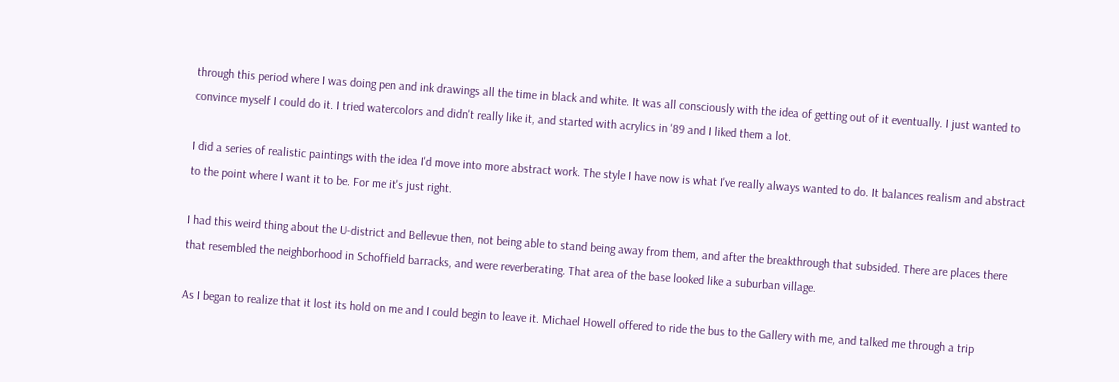through this period where I was doing pen and ink drawings all the time in black and white. It was all consciously with the idea of getting out of it eventually. I just wanted to convince myself I could do it. I tried watercolors and didn't really like it, and started with acrylics in '89 and I liked them a lot.

I did a series of realistic paintings with the idea I'd move into more abstract work. The style I have now is what I've really always wanted to do. It balances realism and abstract to the point where I want it to be. For me it's just right.

I had this weird thing about the U-district and Bellevue then, not being able to stand being away from them, and after the breakthrough that subsided. There are places there that resembled the neighborhood in Schoffield barracks, and were reverberating. That area of the base looked like a suburban village.

As I began to realize that it lost its hold on me and I could begin to leave it. Michael Howell offered to ride the bus to the Gallery with me, and talked me through a trip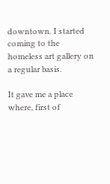downtown. I started coming to the homeless art gallery on a regular basis.

It gave me a place where, first of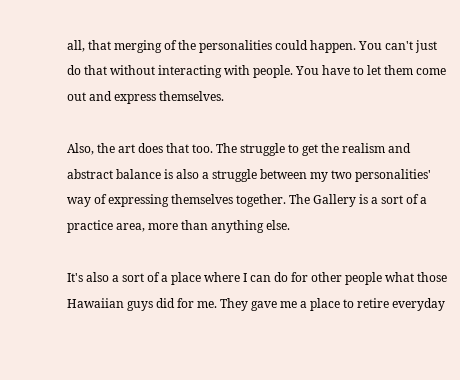all, that merging of the personalities could happen. You can't just do that without interacting with people. You have to let them come out and express themselves.

Also, the art does that too. The struggle to get the realism and abstract balance is also a struggle between my two personalities' way of expressing themselves together. The Gallery is a sort of a practice area, more than anything else.

It's also a sort of a place where I can do for other people what those Hawaiian guys did for me. They gave me a place to retire everyday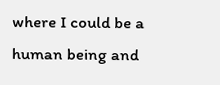where I could be a human being and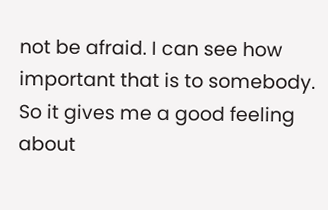not be afraid. I can see how important that is to somebody. So it gives me a good feeling about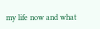my life now and what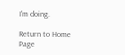I'm doing.

Return to Home Page